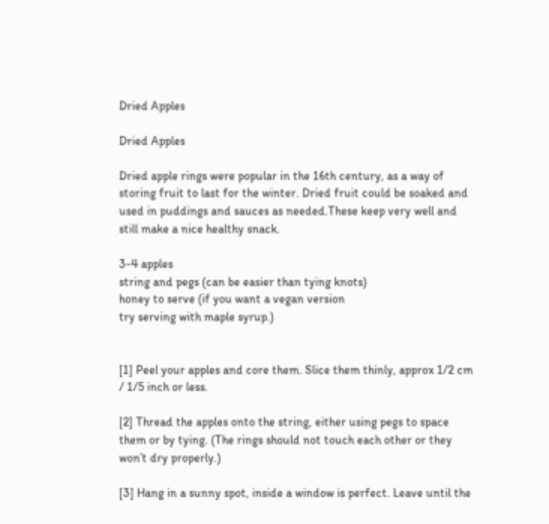Dried Apples

Dried Apples

Dried apple rings were popular in the 16th century, as a way of storing fruit to last for the winter. Dried fruit could be soaked and used in puddings and sauces as needed.These keep very well and still make a nice healthy snack.

3-4 apples
string and pegs (can be easier than tying knots)
honey to serve (if you want a vegan version
try serving with maple syrup.)


[1] Peel your apples and core them. Slice them thinly, approx 1/2 cm / 1/5 inch or less.

[2] Thread the apples onto the string, either using pegs to space them or by tying. (The rings should not touch each other or they won’t dry properly.)

[3] Hang in a sunny spot, inside a window is perfect. Leave until the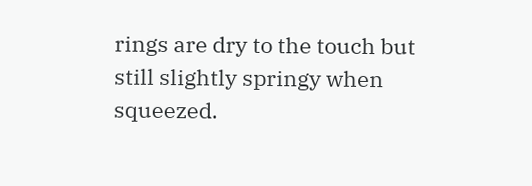rings are dry to the touch but still slightly springy when squeezed.